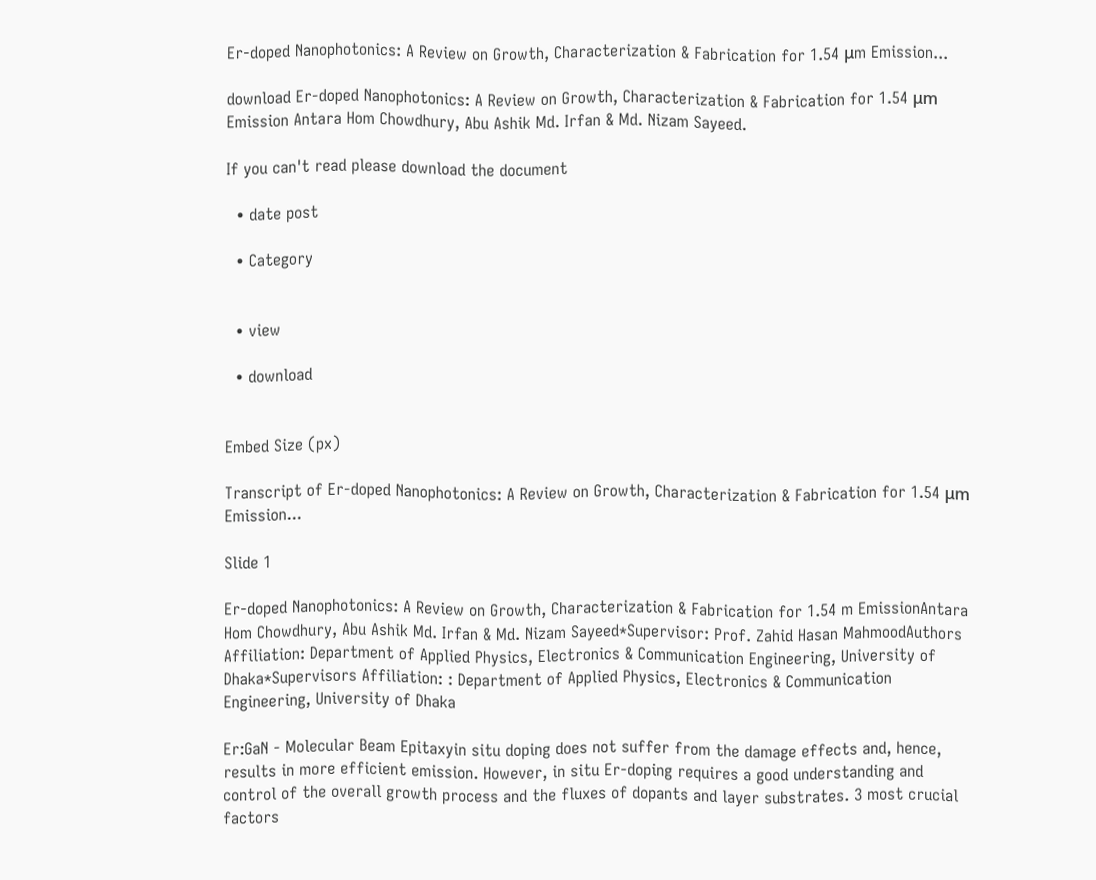Er-doped Nanophotonics: A Review on Growth, Characterization & Fabrication for 1.54 μm Emission...

download Er-doped Nanophotonics: A Review on Growth, Characterization & Fabrication for 1.54 μm Emission Antara Hom Chowdhury, Abu Ashik Md. Irfan & Md. Nizam Sayeed.

If you can't read please download the document

  • date post

  • Category


  • view

  • download


Embed Size (px)

Transcript of Er-doped Nanophotonics: A Review on Growth, Characterization & Fabrication for 1.54 μm Emission...

Slide 1

Er-doped Nanophotonics: A Review on Growth, Characterization & Fabrication for 1.54 m EmissionAntara Hom Chowdhury, Abu Ashik Md. Irfan & Md. Nizam Sayeed*Supervisor: Prof. Zahid Hasan MahmoodAuthors Affiliation: Department of Applied Physics, Electronics & Communication Engineering, University of Dhaka*Supervisors Affiliation: : Department of Applied Physics, Electronics & Communication Engineering, University of Dhaka

Er:GaN - Molecular Beam Epitaxyin situ doping does not suffer from the damage effects and, hence, results in more efficient emission. However, in situ Er-doping requires a good understanding and control of the overall growth process and the fluxes of dopants and layer substrates. 3 most crucial factors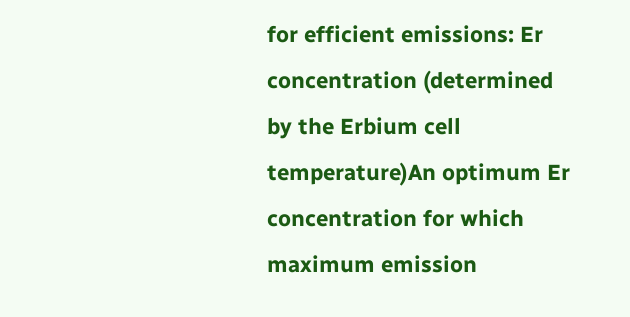for efficient emissions: Er concentration (determined by the Erbium cell temperature)An optimum Er concentration for which maximum emission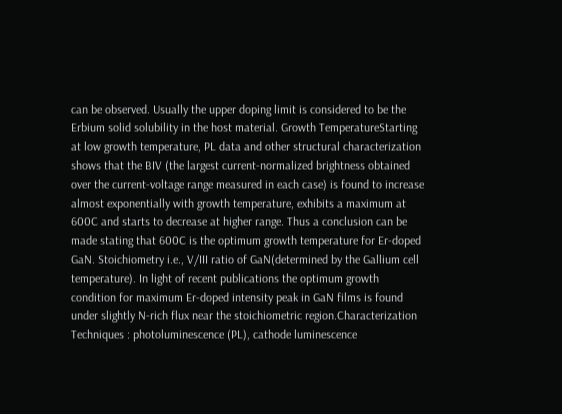can be observed. Usually the upper doping limit is considered to be the Erbium solid solubility in the host material. Growth TemperatureStarting at low growth temperature, PL data and other structural characterization shows that the BIV (the largest current-normalized brightness obtained over the current-voltage range measured in each case) is found to increase almost exponentially with growth temperature, exhibits a maximum at 600C and starts to decrease at higher range. Thus a conclusion can be made stating that 600C is the optimum growth temperature for Er-doped GaN. Stoichiometry i.e., V/III ratio of GaN(determined by the Gallium cell temperature). In light of recent publications the optimum growth condition for maximum Er-doped intensity peak in GaN films is found under slightly N-rich flux near the stoichiometric region.Characterization Techniques : photoluminescence (PL), cathode luminescence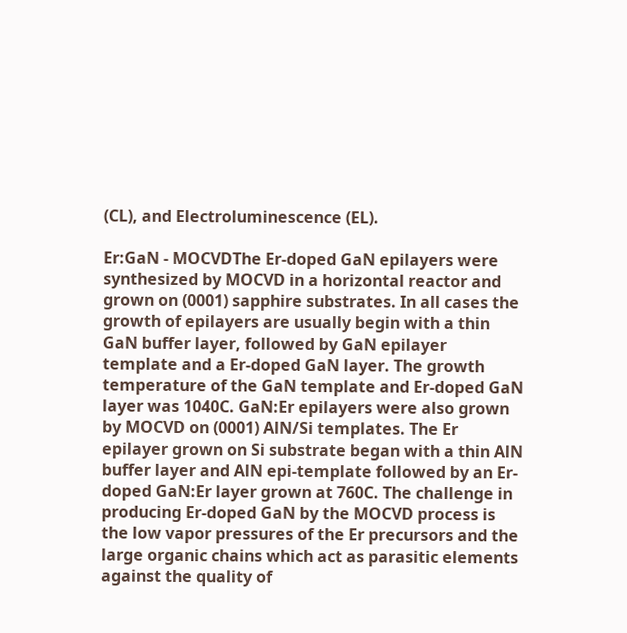(CL), and Electroluminescence (EL).

Er:GaN - MOCVDThe Er-doped GaN epilayers were synthesized by MOCVD in a horizontal reactor and grown on (0001) sapphire substrates. In all cases the growth of epilayers are usually begin with a thin GaN buffer layer, followed by GaN epilayer template and a Er-doped GaN layer. The growth temperature of the GaN template and Er-doped GaN layer was 1040C. GaN:Er epilayers were also grown by MOCVD on (0001) AlN/Si templates. The Er epilayer grown on Si substrate began with a thin AlN buffer layer and AlN epi-template followed by an Er-doped GaN:Er layer grown at 760C. The challenge in producing Er-doped GaN by the MOCVD process is the low vapor pressures of the Er precursors and the large organic chains which act as parasitic elements against the quality of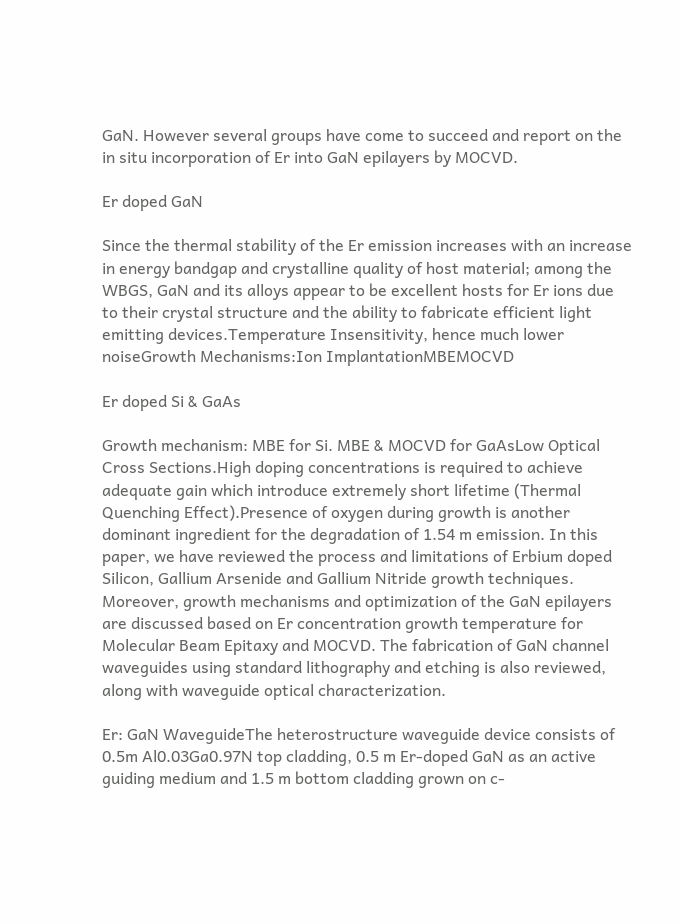GaN. However several groups have come to succeed and report on the in situ incorporation of Er into GaN epilayers by MOCVD.

Er doped GaN

Since the thermal stability of the Er emission increases with an increase in energy bandgap and crystalline quality of host material; among the WBGS, GaN and its alloys appear to be excellent hosts for Er ions due to their crystal structure and the ability to fabricate efficient light emitting devices.Temperature Insensitivity, hence much lower noiseGrowth Mechanisms:Ion ImplantationMBEMOCVD

Er doped Si & GaAs

Growth mechanism: MBE for Si. MBE & MOCVD for GaAsLow Optical Cross Sections.High doping concentrations is required to achieve adequate gain which introduce extremely short lifetime (Thermal Quenching Effect).Presence of oxygen during growth is another dominant ingredient for the degradation of 1.54 m emission. In this paper, we have reviewed the process and limitations of Erbium doped Silicon, Gallium Arsenide and Gallium Nitride growth techniques. Moreover, growth mechanisms and optimization of the GaN epilayers are discussed based on Er concentration growth temperature for Molecular Beam Epitaxy and MOCVD. The fabrication of GaN channel waveguides using standard lithography and etching is also reviewed, along with waveguide optical characterization.

Er: GaN WaveguideThe heterostructure waveguide device consists of 0.5m Al0.03Ga0.97N top cladding, 0.5 m Er-doped GaN as an active guiding medium and 1.5 m bottom cladding grown on c-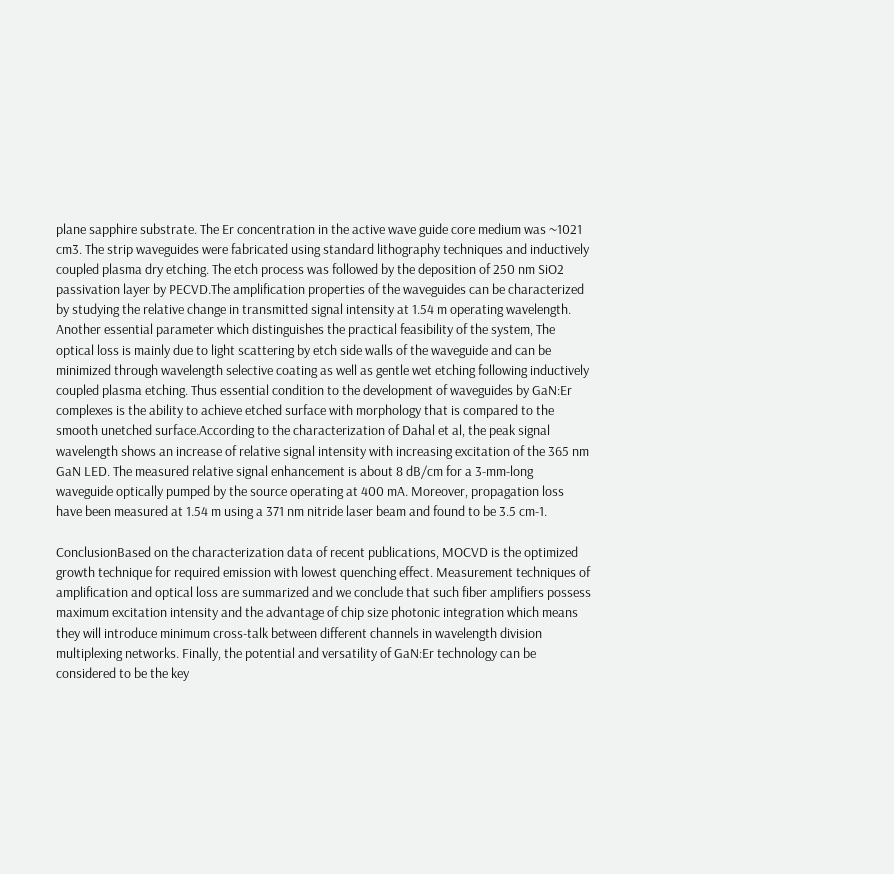plane sapphire substrate. The Er concentration in the active wave guide core medium was ~1021 cm3. The strip waveguides were fabricated using standard lithography techniques and inductively coupled plasma dry etching. The etch process was followed by the deposition of 250 nm SiO2 passivation layer by PECVD.The amplification properties of the waveguides can be characterized by studying the relative change in transmitted signal intensity at 1.54 m operating wavelength. Another essential parameter which distinguishes the practical feasibility of the system, The optical loss is mainly due to light scattering by etch side walls of the waveguide and can be minimized through wavelength selective coating as well as gentle wet etching following inductively coupled plasma etching. Thus essential condition to the development of waveguides by GaN:Er complexes is the ability to achieve etched surface with morphology that is compared to the smooth unetched surface.According to the characterization of Dahal et al, the peak signal wavelength shows an increase of relative signal intensity with increasing excitation of the 365 nm GaN LED. The measured relative signal enhancement is about 8 dB/cm for a 3-mm-long waveguide optically pumped by the source operating at 400 mA. Moreover, propagation loss have been measured at 1.54 m using a 371 nm nitride laser beam and found to be 3.5 cm-1.

ConclusionBased on the characterization data of recent publications, MOCVD is the optimized growth technique for required emission with lowest quenching effect. Measurement techniques of amplification and optical loss are summarized and we conclude that such fiber amplifiers possess maximum excitation intensity and the advantage of chip size photonic integration which means they will introduce minimum cross-talk between different channels in wavelength division multiplexing networks. Finally, the potential and versatility of GaN:Er technology can be considered to be the key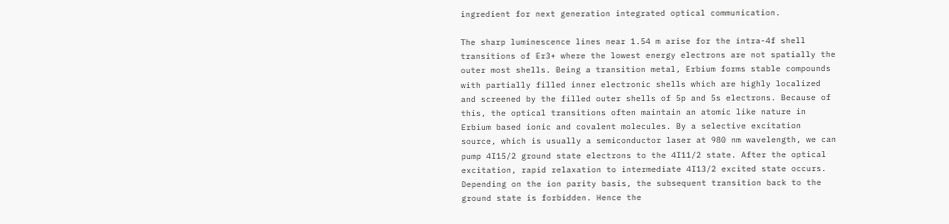ingredient for next generation integrated optical communication.

The sharp luminescence lines near 1.54 m arise for the intra-4f shell transitions of Er3+ where the lowest energy electrons are not spatially the outer most shells. Being a transition metal, Erbium forms stable compounds with partially filled inner electronic shells which are highly localized and screened by the filled outer shells of 5p and 5s electrons. Because of this, the optical transitions often maintain an atomic like nature in Erbium based ionic and covalent molecules. By a selective excitation source, which is usually a semiconductor laser at 980 nm wavelength, we can pump 4I15/2 ground state electrons to the 4I11/2 state. After the optical excitation, rapid relaxation to intermediate 4I13/2 excited state occurs. Depending on the ion parity basis, the subsequent transition back to the ground state is forbidden. Hence the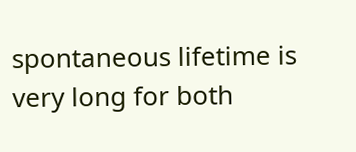spontaneous lifetime is very long for both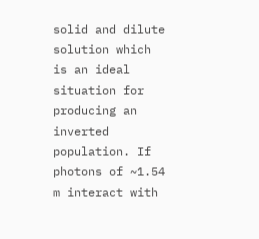solid and dilute solution which is an ideal situation for producing an inverted population. If photons of ~1.54 m interact with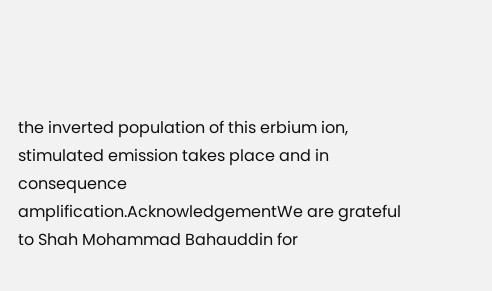the inverted population of this erbium ion, stimulated emission takes place and in consequence amplification.AcknowledgementWe are grateful to Shah Mohammad Bahauddin for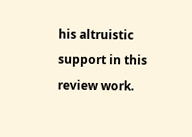his altruistic support in this review work.